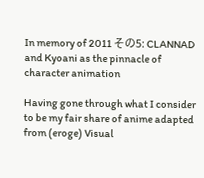In memory of 2011 その5: CLANNAD and Kyoani as the pinnacle of character animation

Having gone through what I consider to be my fair share of anime adapted from (eroge) Visual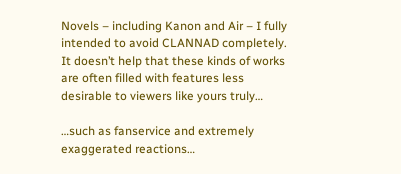Novels – including Kanon and Air – I fully intended to avoid CLANNAD completely. It doesn’t help that these kinds of works are often filled with features less desirable to viewers like yours truly…

…such as fanservice and extremely exaggerated reactions…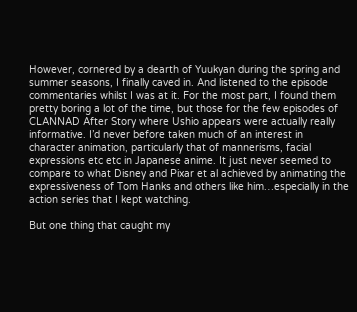However, cornered by a dearth of Yuukyan during the spring and summer seasons, I finally caved in. And listened to the episode commentaries whilst I was at it. For the most part, I found them pretty boring a lot of the time, but those for the few episodes of CLANNAD After Story where Ushio appears were actually really informative. I’d never before taken much of an interest in character animation, particularly that of mannerisms, facial expressions etc etc in Japanese anime. It just never seemed to compare to what Disney and Pixar et al achieved by animating the expressiveness of Tom Hanks and others like him…especially in the action series that I kept watching.

But one thing that caught my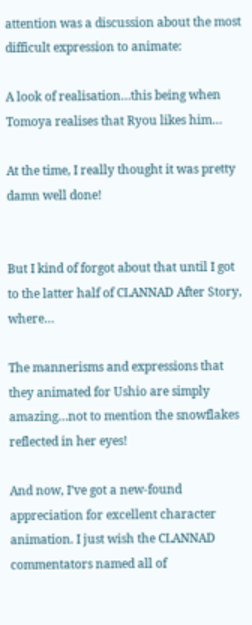attention was a discussion about the most difficult expression to animate:

A look of realisation…this being when Tomoya realises that Ryou likes him…

At the time, I really thought it was pretty damn well done!


But I kind of forgot about that until I got to the latter half of CLANNAD After Story, where…

The mannerisms and expressions that they animated for Ushio are simply amazing…not to mention the snowflakes reflected in her eyes!

And now, I’ve got a new-found appreciation for excellent character animation. I just wish the CLANNAD commentators named all of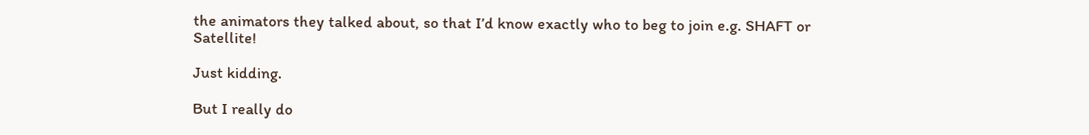the animators they talked about, so that I’d know exactly who to beg to join e.g. SHAFT or Satellite!

Just kidding.

But I really do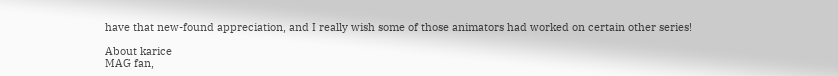have that new-found appreciation, and I really wish some of those animators had worked on certain other series!

About karice
MAG fan,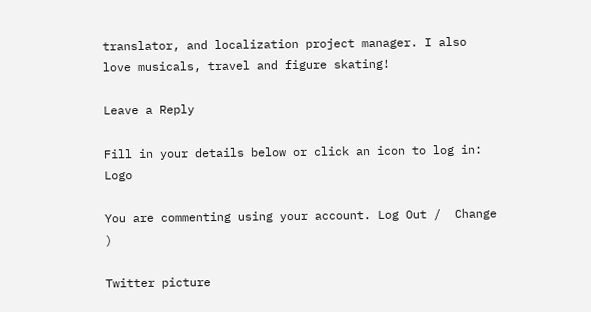translator, and localization project manager. I also love musicals, travel and figure skating!

Leave a Reply

Fill in your details below or click an icon to log in: Logo

You are commenting using your account. Log Out /  Change )

Twitter picture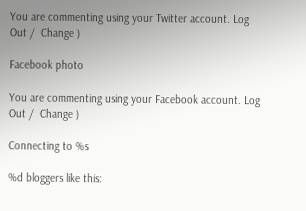You are commenting using your Twitter account. Log Out /  Change )

Facebook photo

You are commenting using your Facebook account. Log Out /  Change )

Connecting to %s

%d bloggers like this: